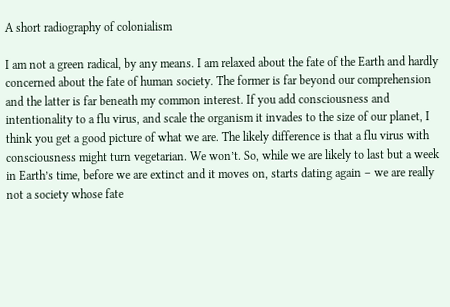A short radiography of colonialism

I am not a green radical, by any means. I am relaxed about the fate of the Earth and hardly concerned about the fate of human society. The former is far beyond our comprehension and the latter is far beneath my common interest. If you add consciousness and intentionality to a flu virus, and scale the organism it invades to the size of our planet, I think you get a good picture of what we are. The likely difference is that a flu virus with consciousness might turn vegetarian. We won’t. So, while we are likely to last but a week in Earth’s time, before we are extinct and it moves on, starts dating again – we are really not a society whose fate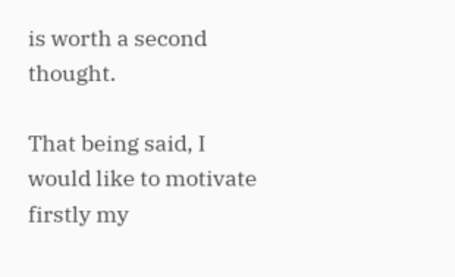is worth a second thought.

That being said, I would like to motivate firstly my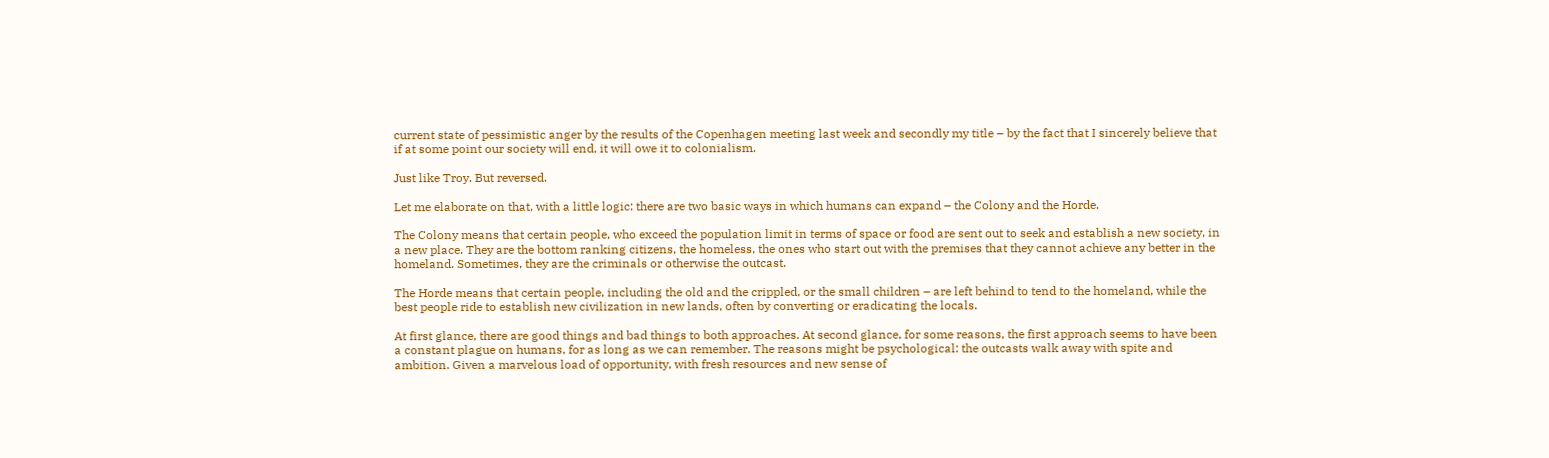current state of pessimistic anger by the results of the Copenhagen meeting last week and secondly my title – by the fact that I sincerely believe that if at some point our society will end, it will owe it to colonialism.

Just like Troy. But reversed.

Let me elaborate on that, with a little logic: there are two basic ways in which humans can expand – the Colony and the Horde.

The Colony means that certain people, who exceed the population limit in terms of space or food are sent out to seek and establish a new society, in a new place. They are the bottom ranking citizens, the homeless, the ones who start out with the premises that they cannot achieve any better in the homeland. Sometimes, they are the criminals or otherwise the outcast.

The Horde means that certain people, including the old and the crippled, or the small children – are left behind to tend to the homeland, while the best people ride to establish new civilization in new lands, often by converting or eradicating the locals.

At first glance, there are good things and bad things to both approaches. At second glance, for some reasons, the first approach seems to have been a constant plague on humans, for as long as we can remember. The reasons might be psychological: the outcasts walk away with spite and ambition. Given a marvelous load of opportunity, with fresh resources and new sense of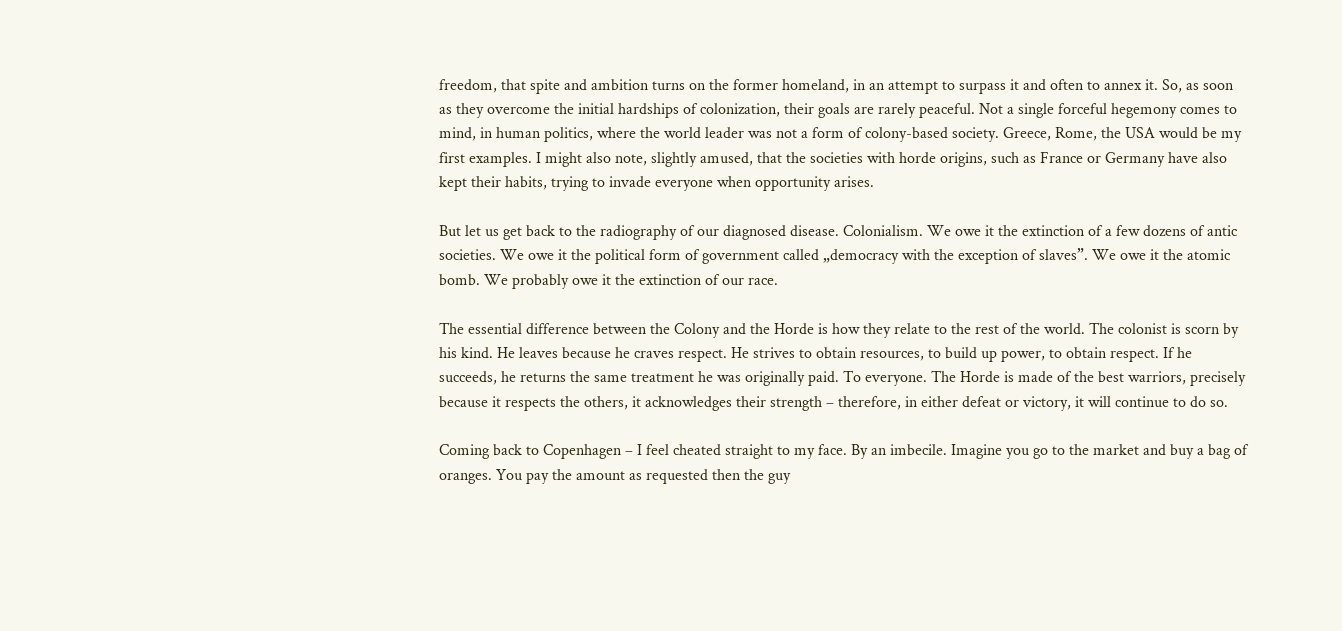freedom, that spite and ambition turns on the former homeland, in an attempt to surpass it and often to annex it. So, as soon as they overcome the initial hardships of colonization, their goals are rarely peaceful. Not a single forceful hegemony comes to mind, in human politics, where the world leader was not a form of colony-based society. Greece, Rome, the USA would be my first examples. I might also note, slightly amused, that the societies with horde origins, such as France or Germany have also kept their habits, trying to invade everyone when opportunity arises.

But let us get back to the radiography of our diagnosed disease. Colonialism. We owe it the extinction of a few dozens of antic societies. We owe it the political form of government called „democracy with the exception of slaves”. We owe it the atomic bomb. We probably owe it the extinction of our race.

The essential difference between the Colony and the Horde is how they relate to the rest of the world. The colonist is scorn by his kind. He leaves because he craves respect. He strives to obtain resources, to build up power, to obtain respect. If he succeeds, he returns the same treatment he was originally paid. To everyone. The Horde is made of the best warriors, precisely because it respects the others, it acknowledges their strength – therefore, in either defeat or victory, it will continue to do so.

Coming back to Copenhagen – I feel cheated straight to my face. By an imbecile. Imagine you go to the market and buy a bag of oranges. You pay the amount as requested then the guy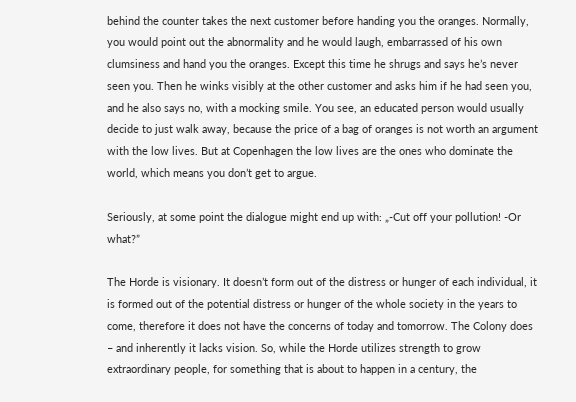behind the counter takes the next customer before handing you the oranges. Normally, you would point out the abnormality and he would laugh, embarrassed of his own clumsiness and hand you the oranges. Except this time he shrugs and says he’s never seen you. Then he winks visibly at the other customer and asks him if he had seen you, and he also says no, with a mocking smile. You see, an educated person would usually decide to just walk away, because the price of a bag of oranges is not worth an argument with the low lives. But at Copenhagen the low lives are the ones who dominate the world, which means you don’t get to argue.

Seriously, at some point the dialogue might end up with: „-Cut off your pollution! -Or what?”

The Horde is visionary. It doesn’t form out of the distress or hunger of each individual, it is formed out of the potential distress or hunger of the whole society in the years to come, therefore it does not have the concerns of today and tomorrow. The Colony does – and inherently it lacks vision. So, while the Horde utilizes strength to grow extraordinary people, for something that is about to happen in a century, the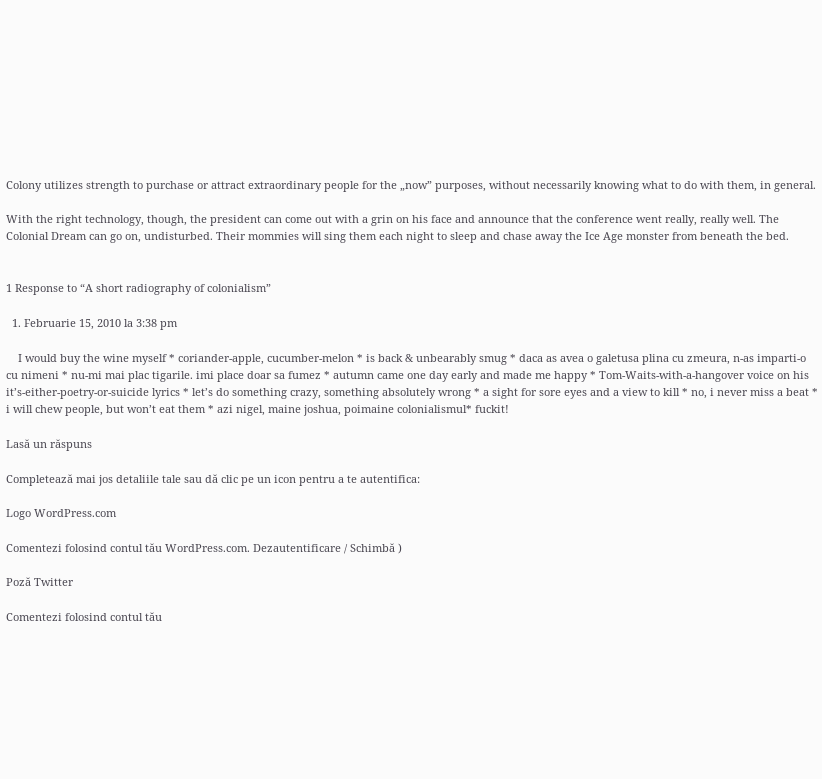Colony utilizes strength to purchase or attract extraordinary people for the „now” purposes, without necessarily knowing what to do with them, in general.

With the right technology, though, the president can come out with a grin on his face and announce that the conference went really, really well. The Colonial Dream can go on, undisturbed. Their mommies will sing them each night to sleep and chase away the Ice Age monster from beneath the bed.


1 Response to “A short radiography of colonialism”

  1. Februarie 15, 2010 la 3:38 pm

    I would buy the wine myself * coriander-apple, cucumber-melon * is back & unbearably smug * daca as avea o galetusa plina cu zmeura, n-as imparti-o cu nimeni * nu-mi mai plac tigarile. imi place doar sa fumez * autumn came one day early and made me happy * Tom-Waits-with-a-hangover voice on his it’s-either-poetry-or-suicide lyrics * let’s do something crazy, something absolutely wrong * a sight for sore eyes and a view to kill * no, i never miss a beat * i will chew people, but won’t eat them * azi nigel, maine joshua, poimaine colonialismul* fuckit!

Lasă un răspuns

Completează mai jos detaliile tale sau dă clic pe un icon pentru a te autentifica:

Logo WordPress.com

Comentezi folosind contul tău WordPress.com. Dezautentificare / Schimbă )

Poză Twitter

Comentezi folosind contul tău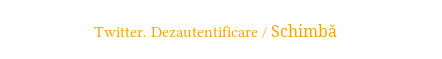Twitter. Dezautentificare / Schimbă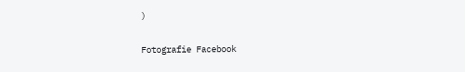)

Fotografie Facebook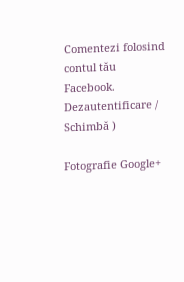Comentezi folosind contul tău Facebook. Dezautentificare / Schimbă )

Fotografie Google+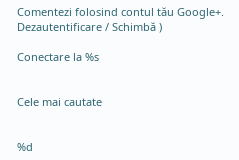Comentezi folosind contul tău Google+. Dezautentificare / Schimbă )

Conectare la %s


Cele mai cautate


%d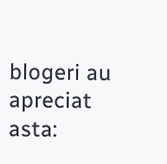blogeri au apreciat asta: